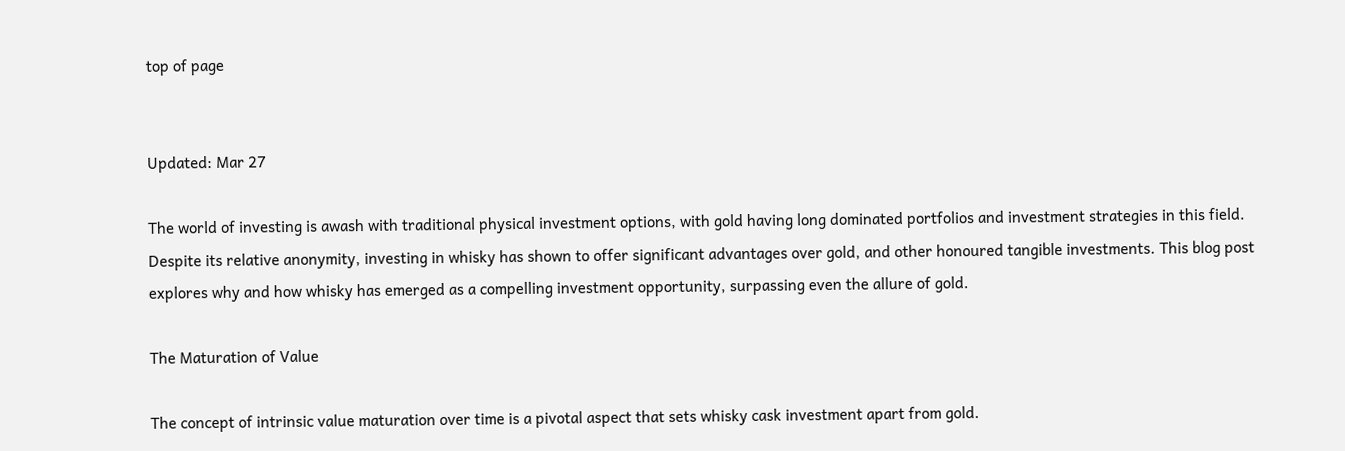top of page


Updated: Mar 27

The world of investing is awash with traditional physical investment options, with gold having long dominated portfolios and investment strategies in this field. Despite its relative anonymity, investing in whisky has shown to offer significant advantages over gold, and other honoured tangible investments. This blog post explores why and how whisky has emerged as a compelling investment opportunity, surpassing even the allure of gold.

The Maturation of Value

The concept of intrinsic value maturation over time is a pivotal aspect that sets whisky cask investment apart from gold.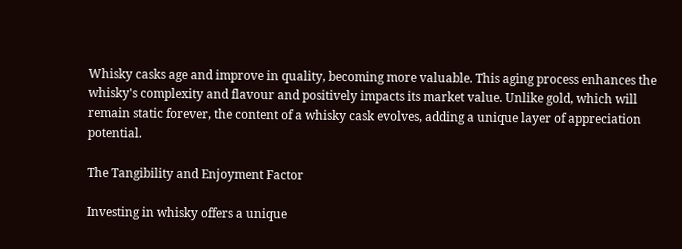Whisky casks age and improve in quality, becoming more valuable. This aging process enhances the whisky's complexity and flavour and positively impacts its market value. Unlike gold, which will remain static forever, the content of a whisky cask evolves, adding a unique layer of appreciation potential.

The Tangibility and Enjoyment Factor

Investing in whisky offers a unique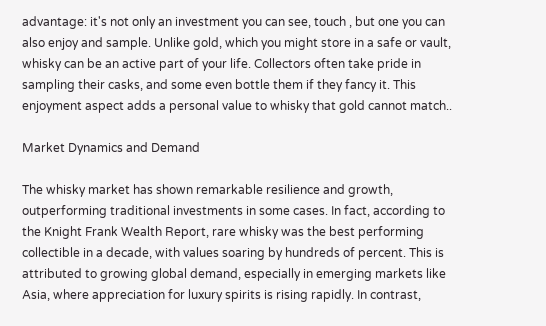advantage: it's not only an investment you can see, touch , but one you can also enjoy and sample. Unlike gold, which you might store in a safe or vault, whisky can be an active part of your life. Collectors often take pride in sampling their casks, and some even bottle them if they fancy it. This enjoyment aspect adds a personal value to whisky that gold cannot match..

Market Dynamics and Demand

The whisky market has shown remarkable resilience and growth, outperforming traditional investments in some cases. In fact, according to the Knight Frank Wealth Report, rare whisky was the best performing collectible in a decade, with values soaring by hundreds of percent. This is attributed to growing global demand, especially in emerging markets like Asia, where appreciation for luxury spirits is rising rapidly. In contrast,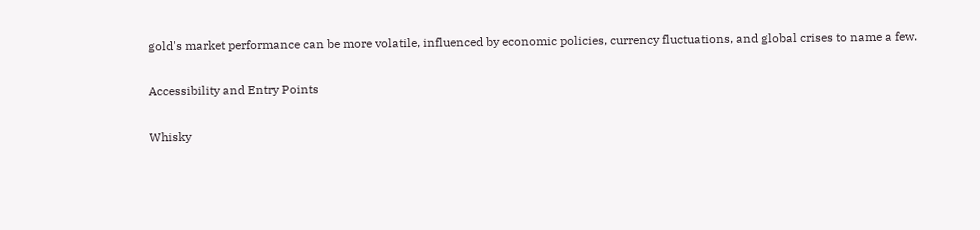gold's market performance can be more volatile, influenced by economic policies, currency fluctuations, and global crises to name a few.

Accessibility and Entry Points

Whisky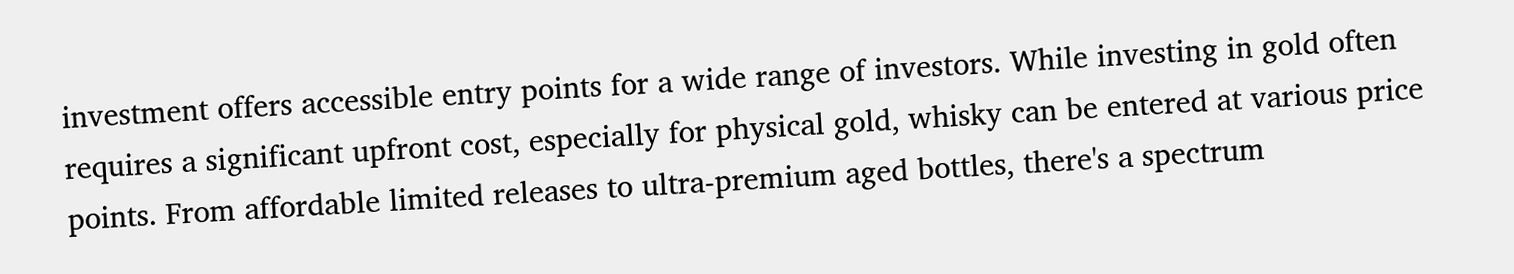investment offers accessible entry points for a wide range of investors. While investing in gold often requires a significant upfront cost, especially for physical gold, whisky can be entered at various price points. From affordable limited releases to ultra-premium aged bottles, there's a spectrum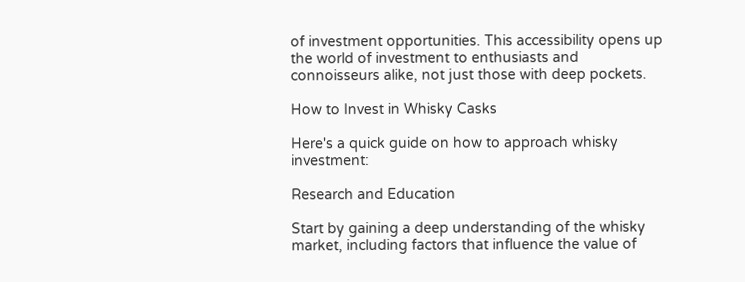of investment opportunities. This accessibility opens up the world of investment to enthusiasts and connoisseurs alike, not just those with deep pockets.

How to Invest in Whisky Casks

Here's a quick guide on how to approach whisky investment:

Research and Education

Start by gaining a deep understanding of the whisky market, including factors that influence the value of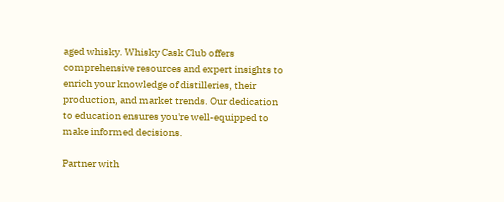aged whisky. Whisky Cask Club offers comprehensive resources and expert insights to enrich your knowledge of distilleries, their production, and market trends. Our dedication to education ensures you're well-equipped to make informed decisions.

Partner with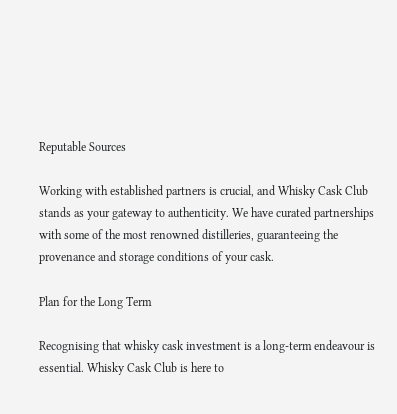Reputable Sources

Working with established partners is crucial, and Whisky Cask Club stands as your gateway to authenticity. We have curated partnerships with some of the most renowned distilleries, guaranteeing the provenance and storage conditions of your cask.

Plan for the Long Term

Recognising that whisky cask investment is a long-term endeavour is essential. Whisky Cask Club is here to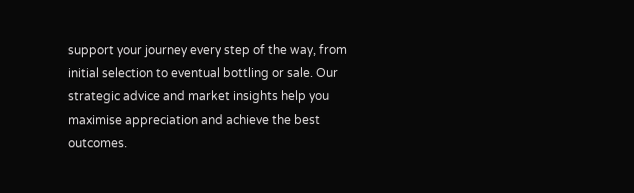support your journey every step of the way, from initial selection to eventual bottling or sale. Our strategic advice and market insights help you maximise appreciation and achieve the best outcomes.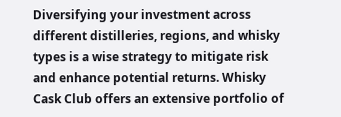Diversifying your investment across different distilleries, regions, and whisky types is a wise strategy to mitigate risk and enhance potential returns. Whisky Cask Club offers an extensive portfolio of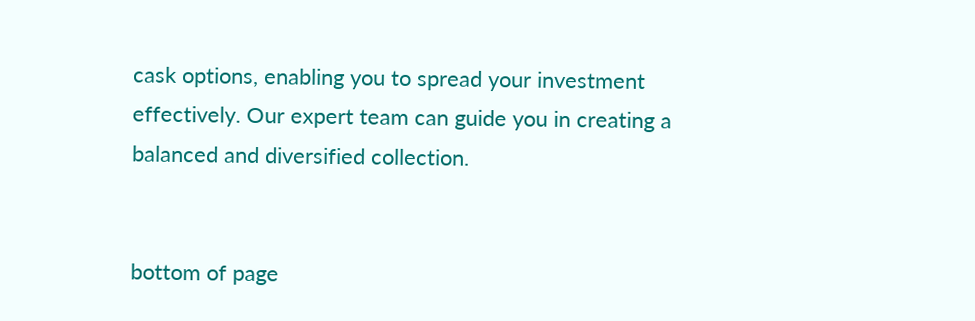cask options, enabling you to spread your investment effectively. Our expert team can guide you in creating a balanced and diversified collection.


bottom of page